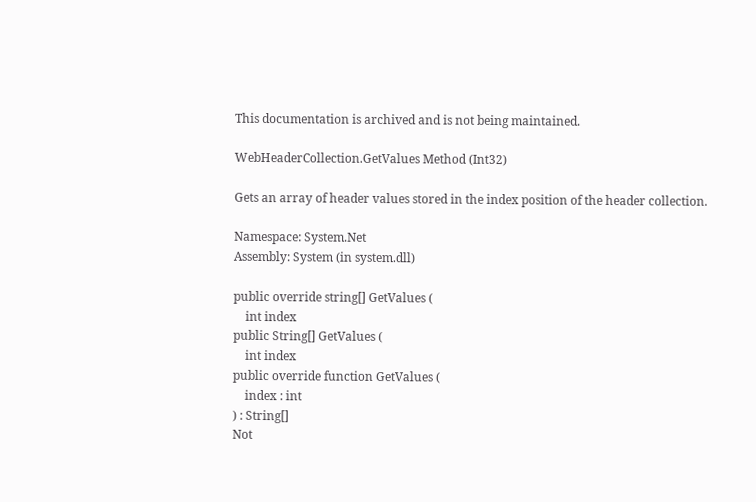This documentation is archived and is not being maintained.

WebHeaderCollection.GetValues Method (Int32)

Gets an array of header values stored in the index position of the header collection.

Namespace: System.Net
Assembly: System (in system.dll)

public override string[] GetValues (
    int index
public String[] GetValues (
    int index
public override function GetValues (
    index : int
) : String[]
Not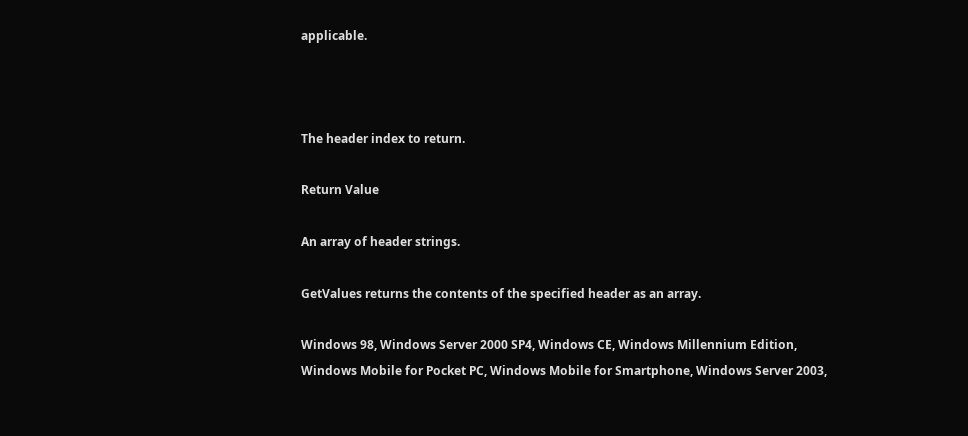applicable.



The header index to return.

Return Value

An array of header strings.

GetValues returns the contents of the specified header as an array.

Windows 98, Windows Server 2000 SP4, Windows CE, Windows Millennium Edition, Windows Mobile for Pocket PC, Windows Mobile for Smartphone, Windows Server 2003,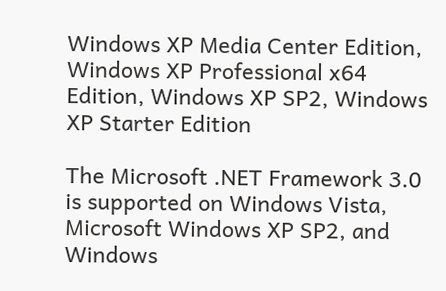Windows XP Media Center Edition, Windows XP Professional x64 Edition, Windows XP SP2, Windows XP Starter Edition

The Microsoft .NET Framework 3.0 is supported on Windows Vista, Microsoft Windows XP SP2, and Windows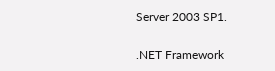Server 2003 SP1.

.NET Framework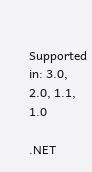Supported in: 3.0, 2.0, 1.1, 1.0

.NET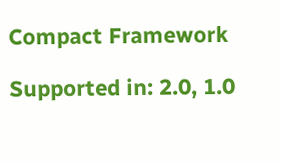Compact Framework

Supported in: 2.0, 1.0